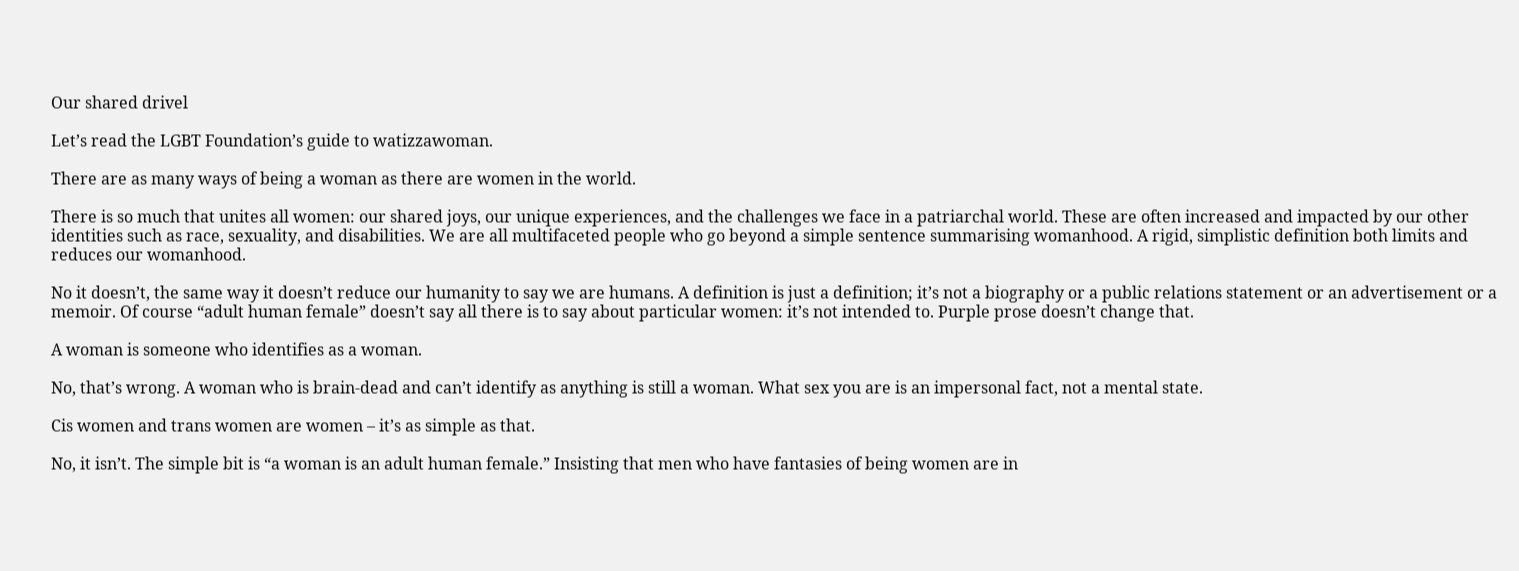Our shared drivel

Let’s read the LGBT Foundation’s guide to watizzawoman.

There are as many ways of being a woman as there are women in the world.

There is so much that unites all women: our shared joys, our unique experiences, and the challenges we face in a patriarchal world. These are often increased and impacted by our other identities such as race, sexuality, and disabilities. We are all multifaceted people who go beyond a simple sentence summarising womanhood. A rigid, simplistic definition both limits and reduces our womanhood.

No it doesn’t, the same way it doesn’t reduce our humanity to say we are humans. A definition is just a definition; it’s not a biography or a public relations statement or an advertisement or a memoir. Of course “adult human female” doesn’t say all there is to say about particular women: it’s not intended to. Purple prose doesn’t change that.

A woman is someone who identifies as a woman.

No, that’s wrong. A woman who is brain-dead and can’t identify as anything is still a woman. What sex you are is an impersonal fact, not a mental state.

Cis women and trans women are women – it’s as simple as that.

No, it isn’t. The simple bit is “a woman is an adult human female.” Insisting that men who have fantasies of being women are in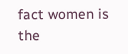fact women is the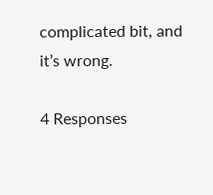complicated bit, and it’s wrong.

4 Responses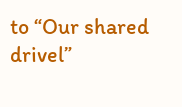to “Our shared drivel”